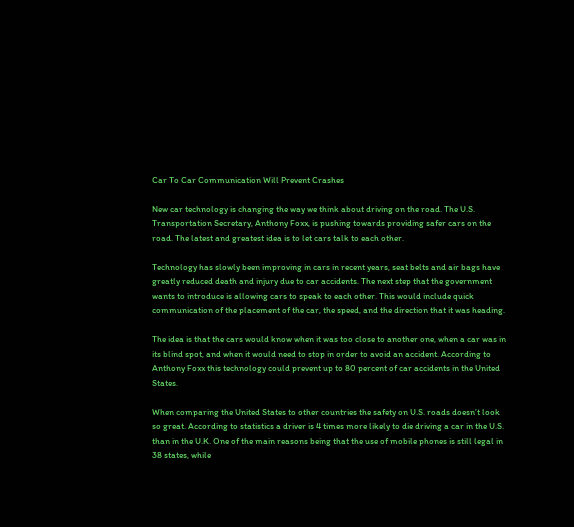Car To Car Communication Will Prevent Crashes

New car technology is changing the way we think about driving on the road. The U.S. Transportation Secretary, Anthony Foxx, is pushing towards providing safer cars on the road. The latest and greatest idea is to let cars talk to each other.

Technology has slowly been improving in cars in recent years, seat belts and air bags have greatly reduced death and injury due to car accidents. The next step that the government wants to introduce is allowing cars to speak to each other. This would include quick communication of the placement of the car, the speed, and the direction that it was heading.

The idea is that the cars would know when it was too close to another one, when a car was in its blind spot, and when it would need to stop in order to avoid an accident. According to Anthony Foxx this technology could prevent up to 80 percent of car accidents in the United States.

When comparing the United States to other countries the safety on U.S. roads doesn’t look so great. According to statistics a driver is 4 times more likely to die driving a car in the U.S. than in the U.K. One of the main reasons being that the use of mobile phones is still legal in 38 states, while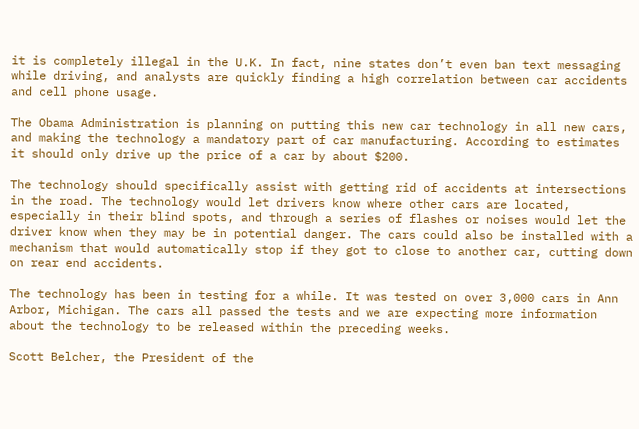it is completely illegal in the U.K. In fact, nine states don’t even ban text messaging while driving, and analysts are quickly finding a high correlation between car accidents and cell phone usage.

The Obama Administration is planning on putting this new car technology in all new cars, and making the technology a mandatory part of car manufacturing. According to estimates it should only drive up the price of a car by about $200.

The technology should specifically assist with getting rid of accidents at intersections in the road. The technology would let drivers know where other cars are located, especially in their blind spots, and through a series of flashes or noises would let the driver know when they may be in potential danger. The cars could also be installed with a mechanism that would automatically stop if they got to close to another car, cutting down on rear end accidents.

The technology has been in testing for a while. It was tested on over 3,000 cars in Ann Arbor, Michigan. The cars all passed the tests and we are expecting more information about the technology to be released within the preceding weeks.

Scott Belcher, the President of the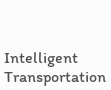Intelligent Transportation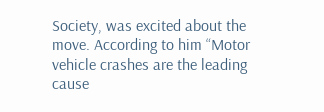Society, was excited about the move. According to him “Motor vehicle crashes are the leading cause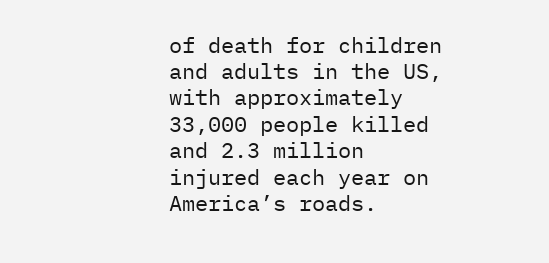of death for children and adults in the US, with approximately 33,000 people killed and 2.3 million injured each year on America’s roads.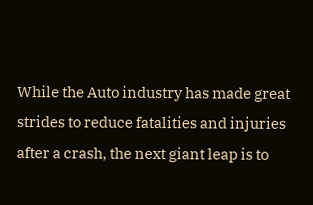While the Auto industry has made great strides to reduce fatalities and injuries after a crash, the next giant leap is to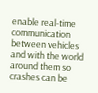enable real-time communication between vehicles and with the world around them so crashes can be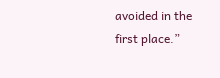avoided in the first place.”